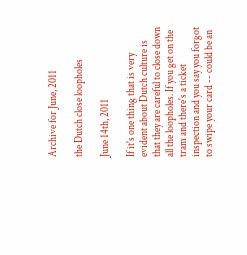Archive for June, 2011

the Dutch close loopholes

June 14th, 2011

If it's one thing that is very evident about Dutch culture is that they are careful to close down all the loopholes. If you get on the tram and there's a ticket inspection and you say you forgot to swipe your card -- could be an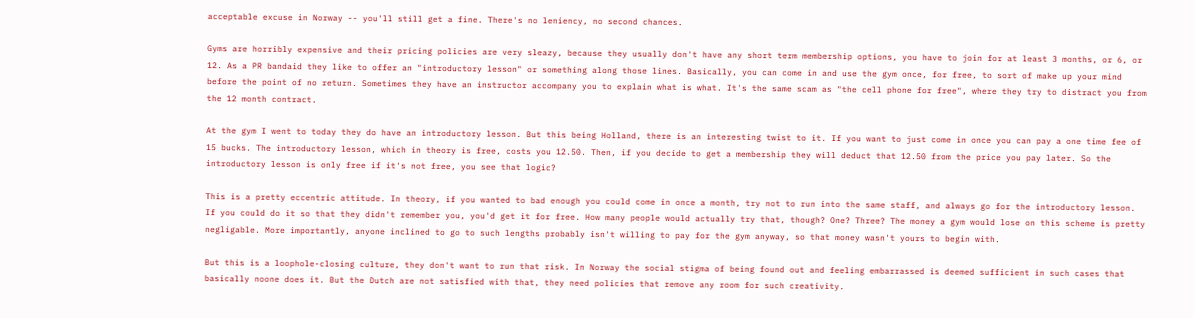acceptable excuse in Norway -- you'll still get a fine. There's no leniency, no second chances.

Gyms are horribly expensive and their pricing policies are very sleazy, because they usually don't have any short term membership options, you have to join for at least 3 months, or 6, or 12. As a PR bandaid they like to offer an "introductory lesson" or something along those lines. Basically, you can come in and use the gym once, for free, to sort of make up your mind before the point of no return. Sometimes they have an instructor accompany you to explain what is what. It's the same scam as "the cell phone for free", where they try to distract you from the 12 month contract.

At the gym I went to today they do have an introductory lesson. But this being Holland, there is an interesting twist to it. If you want to just come in once you can pay a one time fee of 15 bucks. The introductory lesson, which in theory is free, costs you 12.50. Then, if you decide to get a membership they will deduct that 12.50 from the price you pay later. So the introductory lesson is only free if it's not free, you see that logic?

This is a pretty eccentric attitude. In theory, if you wanted to bad enough you could come in once a month, try not to run into the same staff, and always go for the introductory lesson. If you could do it so that they didn't remember you, you'd get it for free. How many people would actually try that, though? One? Three? The money a gym would lose on this scheme is pretty negligable. More importantly, anyone inclined to go to such lengths probably isn't willing to pay for the gym anyway, so that money wasn't yours to begin with.

But this is a loophole-closing culture, they don't want to run that risk. In Norway the social stigma of being found out and feeling embarrassed is deemed sufficient in such cases that basically noone does it. But the Dutch are not satisfied with that, they need policies that remove any room for such creativity.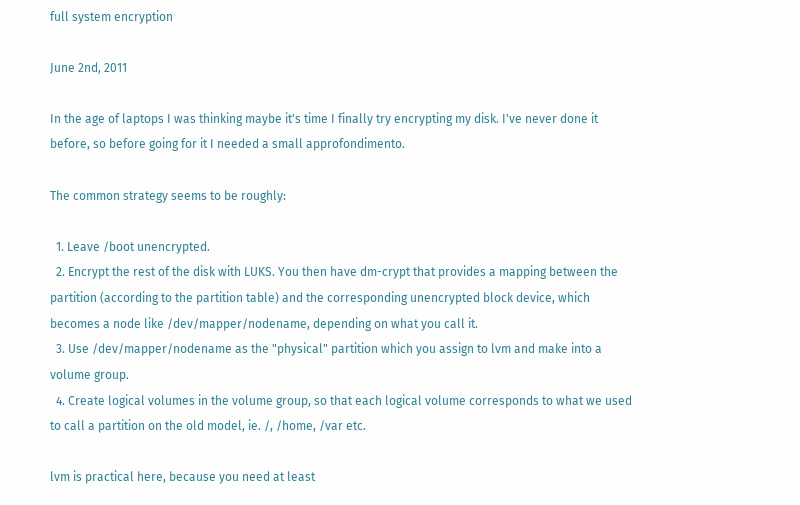full system encryption

June 2nd, 2011

In the age of laptops I was thinking maybe it's time I finally try encrypting my disk. I've never done it before, so before going for it I needed a small approfondimento.

The common strategy seems to be roughly:

  1. Leave /boot unencrypted.
  2. Encrypt the rest of the disk with LUKS. You then have dm-crypt that provides a mapping between the partition (according to the partition table) and the corresponding unencrypted block device, which becomes a node like /dev/mapper/nodename, depending on what you call it.
  3. Use /dev/mapper/nodename as the "physical" partition which you assign to lvm and make into a volume group.
  4. Create logical volumes in the volume group, so that each logical volume corresponds to what we used to call a partition on the old model, ie. /, /home, /var etc.

lvm is practical here, because you need at least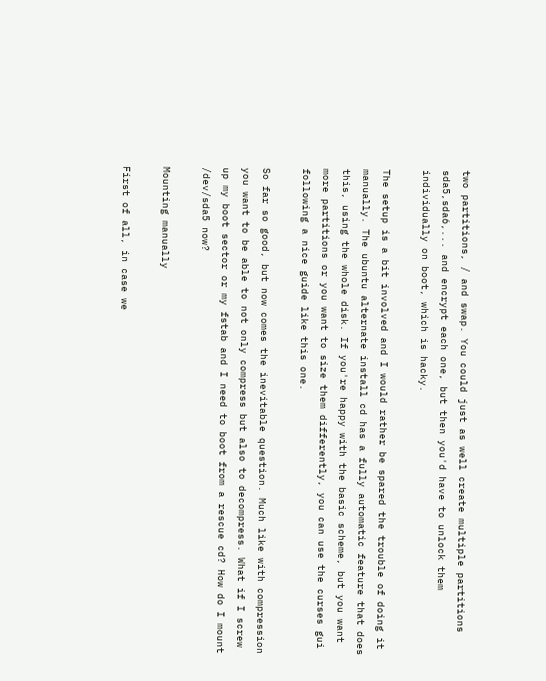two partitions, / and swap. You could just as well create multiple partitions sda5,sda6,... and encrypt each one, but then you'd have to unlock them individually on boot, which is hacky.

The setup is a bit involved and I would rather be spared the trouble of doing it manually. The ubuntu alternate install cd has a fully automatic feature that does this, using the whole disk. If you're happy with the basic scheme, but you want more partitions or you want to size them differently, you can use the curses gui following a nice guide like this one.

So far so good, but now comes the inevitable question. Much like with compression you want to be able to not only compress but also to decompress. What if I screw up my boot sector or my fstab and I need to boot from a rescue cd? How do I mount /dev/sda5 now?

Mounting manually

First of all, in case we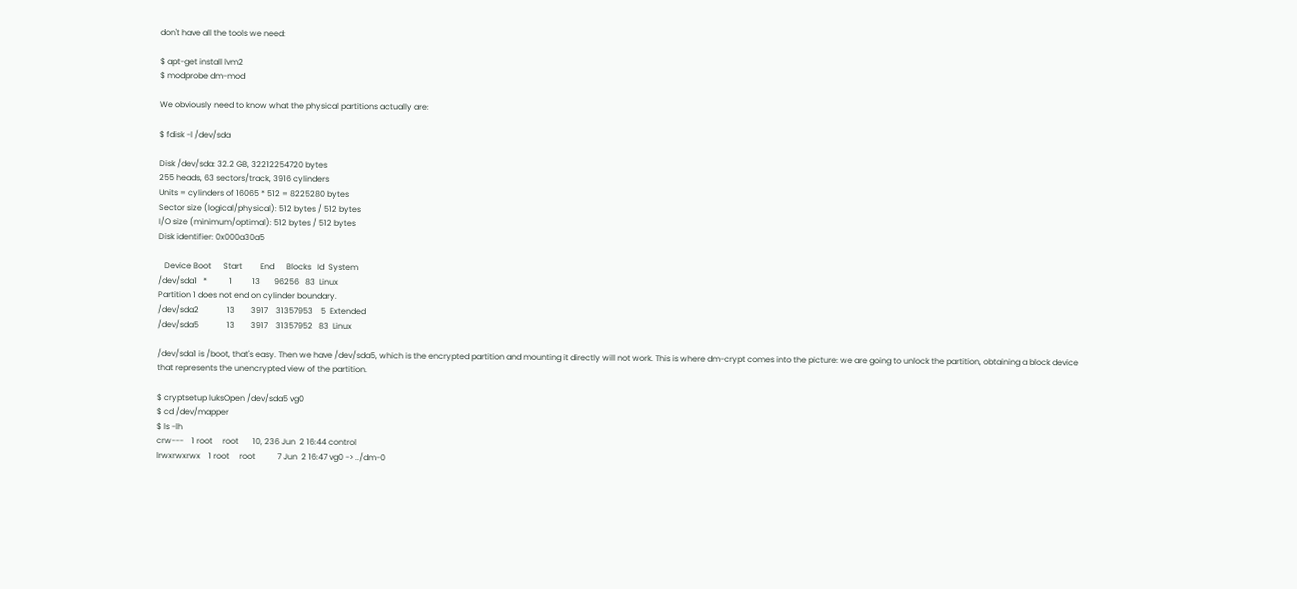don't have all the tools we need:

$ apt-get install lvm2
$ modprobe dm-mod

We obviously need to know what the physical partitions actually are:

$ fdisk -l /dev/sda

Disk /dev/sda: 32.2 GB, 32212254720 bytes
255 heads, 63 sectors/track, 3916 cylinders
Units = cylinders of 16065 * 512 = 8225280 bytes
Sector size (logical/physical): 512 bytes / 512 bytes
I/O size (minimum/optimal): 512 bytes / 512 bytes
Disk identifier: 0x000a30a5

   Device Boot      Start         End      Blocks   Id  System
/dev/sda1   *           1          13       96256   83  Linux
Partition 1 does not end on cylinder boundary.
/dev/sda2              13        3917    31357953    5  Extended
/dev/sda5              13        3917    31357952   83  Linux

/dev/sda1 is /boot, that's easy. Then we have /dev/sda5, which is the encrypted partition and mounting it directly will not work. This is where dm-crypt comes into the picture: we are going to unlock the partition, obtaining a block device that represents the unencrypted view of the partition.

$ cryptsetup luksOpen /dev/sda5 vg0
$ cd /dev/mapper
$ ls -lh
crw---    1 root     root       10, 236 Jun  2 16:44 control
lrwxrwxrwx    1 root     root           7 Jun  2 16:47 vg0 -> ../dm-0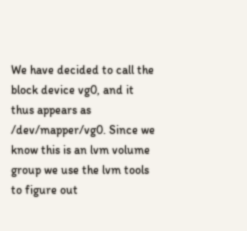We have decided to call the block device vg0, and it thus appears as /dev/mapper/vg0. Since we know this is an lvm volume group we use the lvm tools to figure out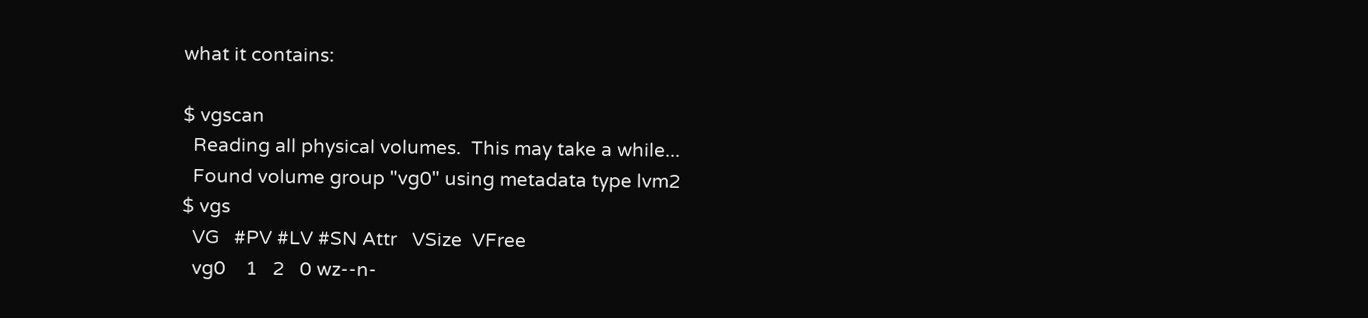what it contains:

$ vgscan
  Reading all physical volumes.  This may take a while...
  Found volume group "vg0" using metadata type lvm2
$ vgs
  VG   #PV #LV #SN Attr   VSize  VFree
  vg0    1   2   0 wz--n-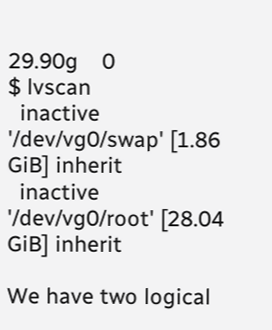29.90g    0
$ lvscan
  inactive          '/dev/vg0/swap' [1.86 GiB] inherit
  inactive          '/dev/vg0/root' [28.04 GiB] inherit

We have two logical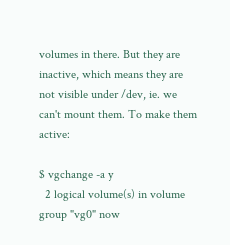volumes in there. But they are inactive, which means they are not visible under /dev, ie. we can't mount them. To make them active:

$ vgchange -a y
  2 logical volume(s) in volume group "vg0" now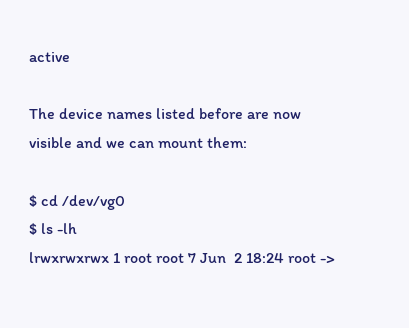active

The device names listed before are now visible and we can mount them:

$ cd /dev/vg0
$ ls -lh
lrwxrwxrwx 1 root root 7 Jun  2 18:24 root ->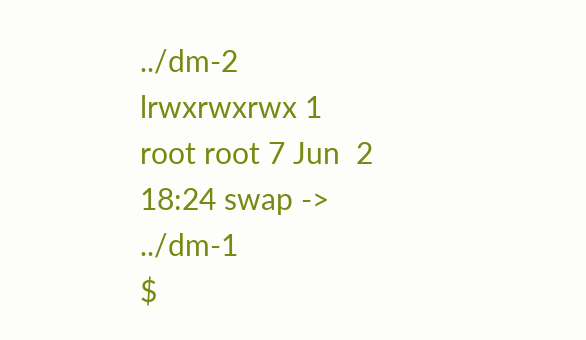../dm-2
lrwxrwxrwx 1 root root 7 Jun  2 18:24 swap -> ../dm-1
$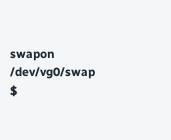swapon /dev/vg0/swap
$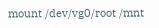mount /dev/vg0/root /mnt